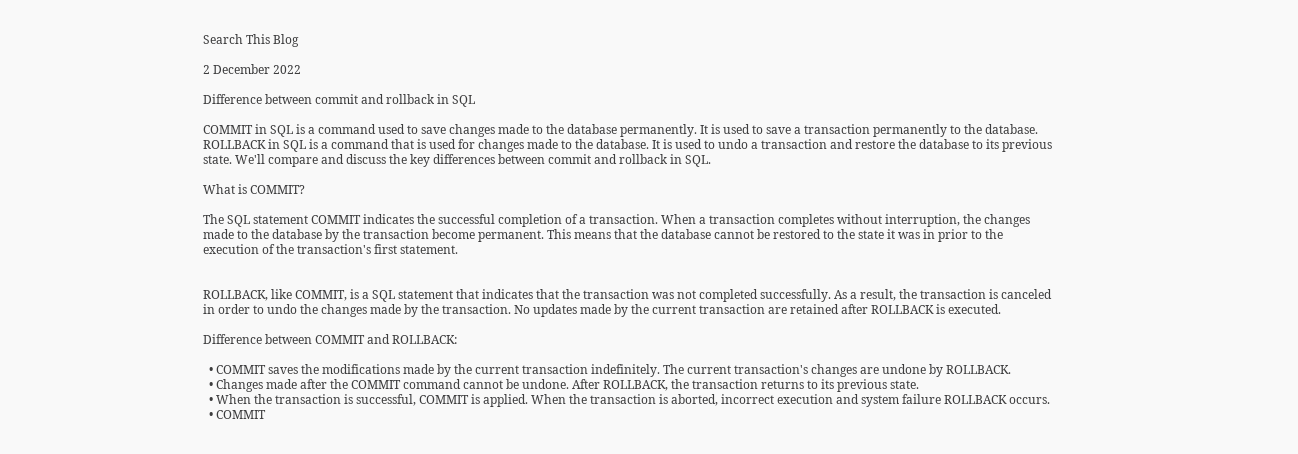Search This Blog

2 December 2022

Difference between commit and rollback in SQL

COMMIT in SQL is a command used to save changes made to the database permanently. It is used to save a transaction permanently to the database. ROLLBACK in SQL is a command that is used for changes made to the database. It is used to undo a transaction and restore the database to its previous state. We'll compare and discuss the key differences between commit and rollback in SQL.

What is COMMIT?

The SQL statement COMMIT indicates the successful completion of a transaction. When a transaction completes without interruption, the changes made to the database by the transaction become permanent. This means that the database cannot be restored to the state it was in prior to the execution of the transaction's first statement.


ROLLBACK, like COMMIT, is a SQL statement that indicates that the transaction was not completed successfully. As a result, the transaction is canceled in order to undo the changes made by the transaction. No updates made by the current transaction are retained after ROLLBACK is executed.

Difference between COMMIT and ROLLBACK:

  • COMMIT saves the modifications made by the current transaction indefinitely. The current transaction's changes are undone by ROLLBACK.
  • Changes made after the COMMIT command cannot be undone. After ROLLBACK, the transaction returns to its previous state.
  • When the transaction is successful, COMMIT is applied. When the transaction is aborted, incorrect execution and system failure ROLLBACK occurs.
  • COMMIT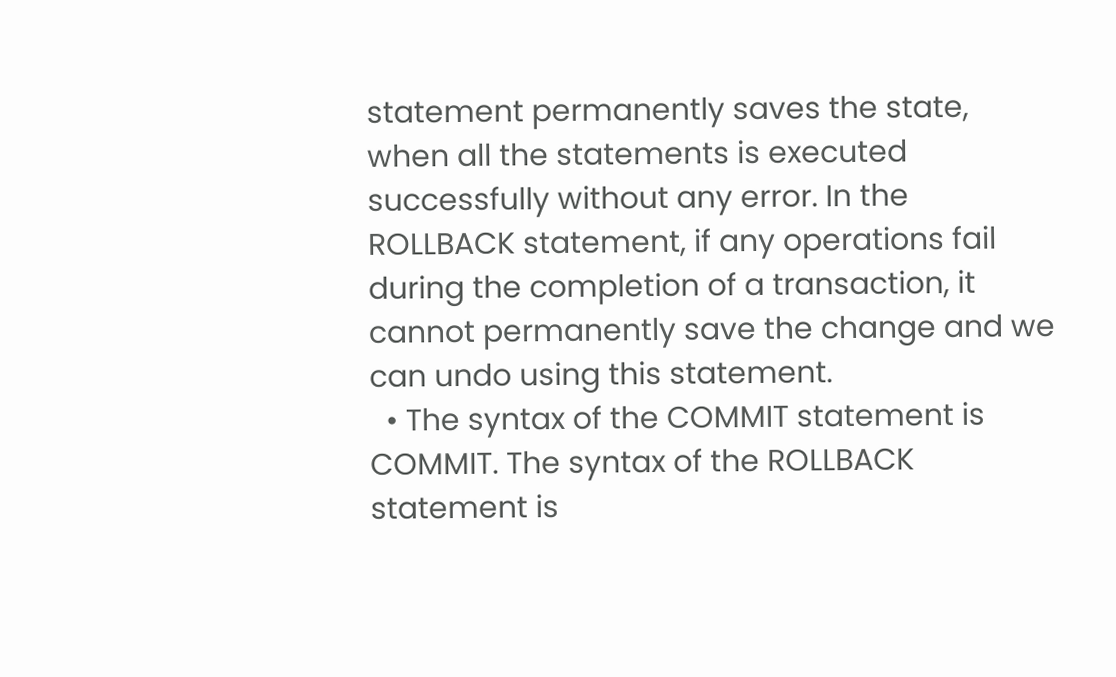statement permanently saves the state, when all the statements is executed successfully without any error. In the ROLLBACK statement, if any operations fail during the completion of a transaction, it cannot permanently save the change and we can undo using this statement.
  • The syntax of the COMMIT statement is COMMIT. The syntax of the ROLLBACK statement is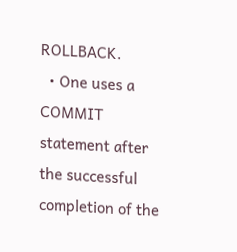ROLLBACK.
  • One uses a COMMIT statement after the successful completion of the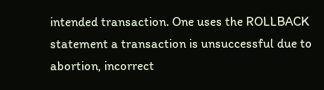intended transaction. One uses the ROLLBACK statement a transaction is unsuccessful due to abortion, incorrect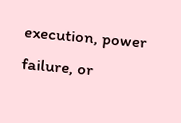execution, power failure, or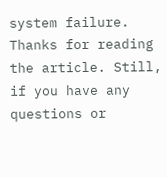system failure.
Thanks for reading the article. Still, if you have any questions or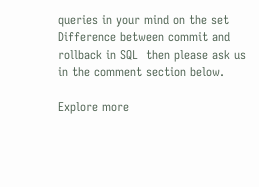queries in your mind on the set Difference between commit and rollback in SQL  then please ask us in the comment section below.

Explore more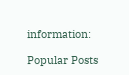information:

Popular Posts